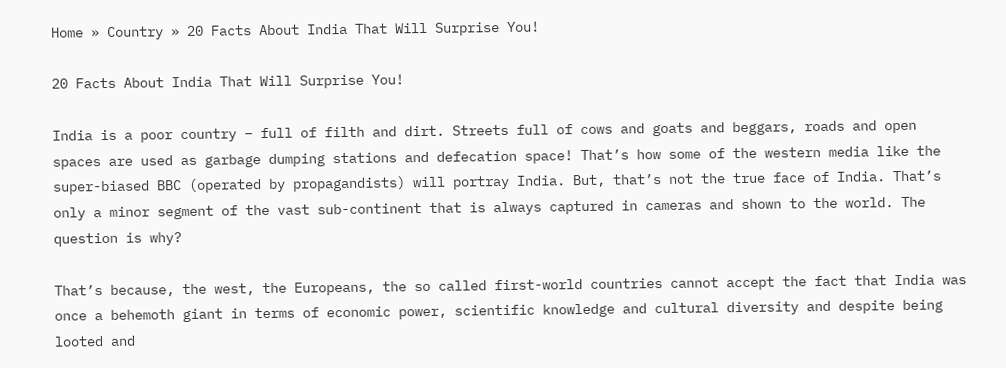Home » Country » 20 Facts About India That Will Surprise You!

20 Facts About India That Will Surprise You!

India is a poor country – full of filth and dirt. Streets full of cows and goats and beggars, roads and open spaces are used as garbage dumping stations and defecation space! That’s how some of the western media like the super-biased BBC (operated by propagandists) will portray India. But, that’s not the true face of India. That’s only a minor segment of the vast sub-continent that is always captured in cameras and shown to the world. The question is why?

That’s because, the west, the Europeans, the so called first-world countries cannot accept the fact that India was once a behemoth giant in terms of economic power, scientific knowledge and cultural diversity and despite being looted and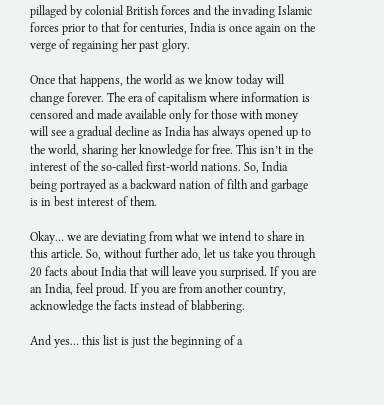pillaged by colonial British forces and the invading Islamic forces prior to that for centuries, India is once again on the verge of regaining her past glory.

Once that happens, the world as we know today will change forever. The era of capitalism where information is censored and made available only for those with money will see a gradual decline as India has always opened up to the world, sharing her knowledge for free. This isn’t in the interest of the so-called first-world nations. So, India being portrayed as a backward nation of filth and garbage is in best interest of them.

Okay… we are deviating from what we intend to share in this article. So, without further ado, let us take you through 20 facts about India that will leave you surprised. If you are an India, feel proud. If you are from another country, acknowledge the facts instead of blabbering.

And yes… this list is just the beginning of a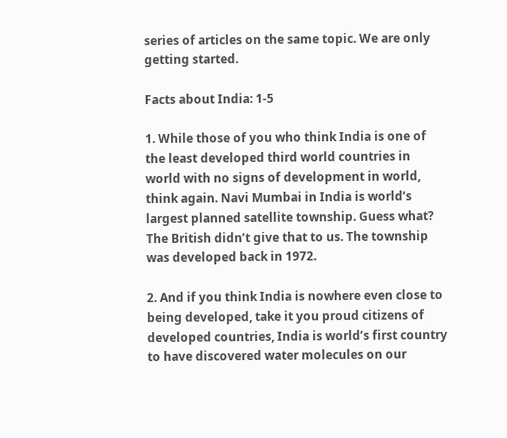series of articles on the same topic. We are only getting started.

Facts about India: 1-5

1. While those of you who think India is one of the least developed third world countries in world with no signs of development in world, think again. Navi Mumbai in India is world’s largest planned satellite township. Guess what? The British didn’t give that to us. The township was developed back in 1972.

2. And if you think India is nowhere even close to being developed, take it you proud citizens of developed countries, India is world’s first country to have discovered water molecules on our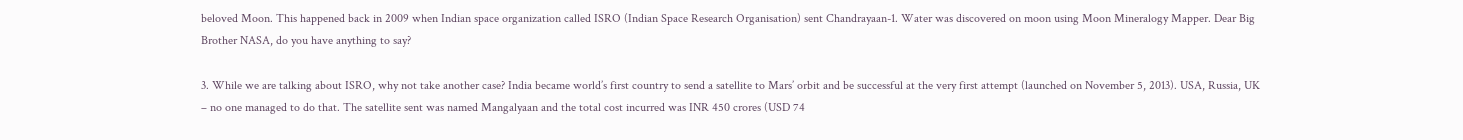beloved Moon. This happened back in 2009 when Indian space organization called ISRO (Indian Space Research Organisation) sent Chandrayaan-1. Water was discovered on moon using Moon Mineralogy Mapper. Dear Big Brother NASA, do you have anything to say?

3. While we are talking about ISRO, why not take another case? India became world’s first country to send a satellite to Mars’ orbit and be successful at the very first attempt (launched on November 5, 2013). USA, Russia, UK – no one managed to do that. The satellite sent was named Mangalyaan and the total cost incurred was INR 450 crores (USD 74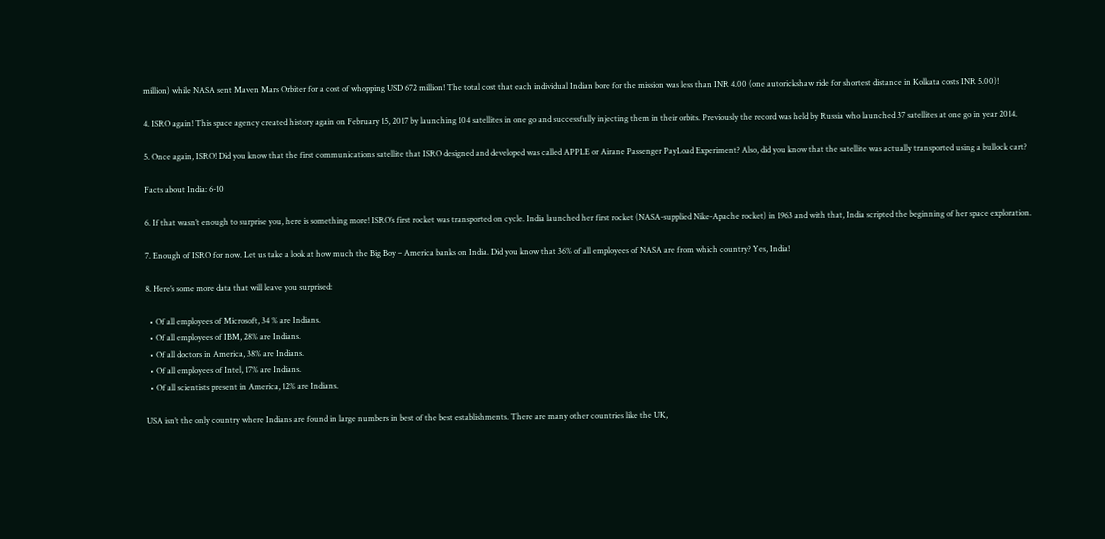million) while NASA sent Maven Mars Orbiter for a cost of whopping USD 672 million! The total cost that each individual Indian bore for the mission was less than INR 4.00 (one autorickshaw ride for shortest distance in Kolkata costs INR 5.00)!

4. ISRO again! This space agency created history again on February 15, 2017 by launching 104 satellites in one go and successfully injecting them in their orbits. Previously the record was held by Russia who launched 37 satellites at one go in year 2014.

5. Once again, ISRO! Did you know that the first communications satellite that ISRO designed and developed was called APPLE or Airane Passenger PayLoad Experiment? Also, did you know that the satellite was actually transported using a bullock cart?

Facts about India: 6-10

6. If that wasn’t enough to surprise you, here is something more! ISRO’s first rocket was transported on cycle. India launched her first rocket (NASA-supplied Nike-Apache rocket) in 1963 and with that, India scripted the beginning of her space exploration.

7. Enough of ISRO for now. Let us take a look at how much the Big Boy – America banks on India. Did you know that 36% of all employees of NASA are from which country? Yes, India!

8. Here’s some more data that will leave you surprised:

  • Of all employees of Microsoft, 34 % are Indians.
  • Of all employees of IBM, 28% are Indians.
  • Of all doctors in America, 38% are Indians.
  • Of all employees of Intel, 17% are Indians.
  • Of all scientists present in America, 12% are Indians.

USA isn’t the only country where Indians are found in large numbers in best of the best establishments. There are many other countries like the UK,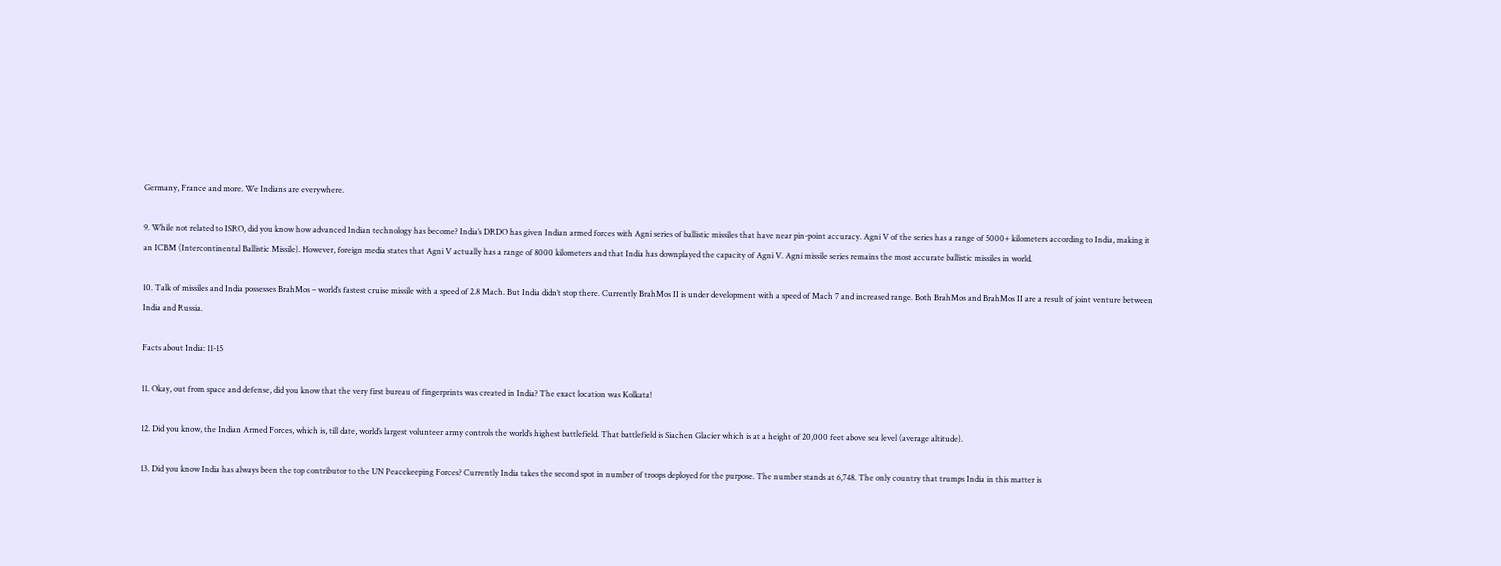Germany, France and more. We Indians are everywhere.

9. While not related to ISRO, did you know how advanced Indian technology has become? India’s DRDO has given Indian armed forces with Agni series of ballistic missiles that have near pin-point accuracy. Agni V of the series has a range of 5000+ kilometers according to India, making it an ICBM (Intercontinental Ballistic Missile). However, foreign media states that Agni V actually has a range of 8000 kilometers and that India has downplayed the capacity of Agni V. Agni missile series remains the most accurate ballistic missiles in world.

10. Talk of missiles and India possesses BrahMos – world’s fastest cruise missile with a speed of 2.8 Mach. But India didn’t stop there. Currently BrahMos II is under development with a speed of Mach 7 and increased range. Both BrahMos and BrahMos II are a result of joint venture between India and Russia.

Facts about India: 11-15

11. Okay, out from space and defense, did you know that the very first bureau of fingerprints was created in India? The exact location was Kolkata!

12. Did you know, the Indian Armed Forces, which is, till date, world’s largest volunteer army controls the world’s highest battlefield. That battlefield is Siachen Glacier which is at a height of 20,000 feet above sea level (average altitude).

13. Did you know India has always been the top contributor to the UN Peacekeeping Forces? Currently India takes the second spot in number of troops deployed for the purpose. The number stands at 6,748. The only country that trumps India in this matter is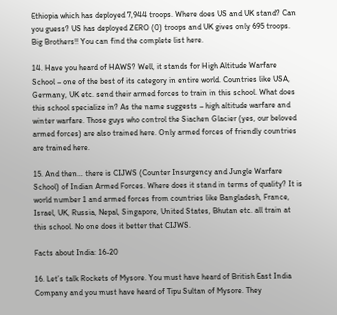Ethiopia which has deployed 7,944 troops. Where does US and UK stand? Can you guess? US has deployed ZERO (0) troops and UK gives only 695 troops. Big Brothers!! You can find the complete list here.

14. Have you heard of HAWS? Well, it stands for High Altitude Warfare School – one of the best of its category in entire world. Countries like USA, Germany, UK etc. send their armed forces to train in this school. What does this school specialize in? As the name suggests – high altitude warfare and winter warfare. Those guys who control the Siachen Glacier (yes, our beloved armed forces) are also trained here. Only armed forces of friendly countries are trained here.

15. And then… there is CIJWS (Counter Insurgency and Jungle Warfare School) of Indian Armed Forces. Where does it stand in terms of quality? It is world number 1 and armed forces from countries like Bangladesh, France, Israel, UK, Russia, Nepal, Singapore, United States, Bhutan etc. all train at this school. No one does it better that CIJWS.

Facts about India: 16-20

16. Let’s talk Rockets of Mysore. You must have heard of British East India Company and you must have heard of Tipu Sultan of Mysore. They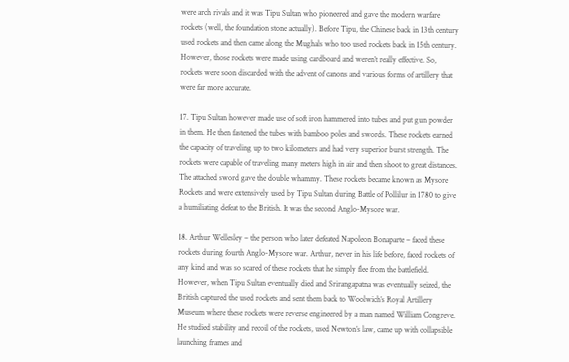were arch rivals and it was Tipu Sultan who pioneered and gave the modern warfare rockets (well, the foundation stone actually). Before Tipu, the Chinese back in 13th century used rockets and then came along the Mughals who too used rockets back in 15th century. However, those rockets were made using cardboard and weren’t really effective. So, rockets were soon discarded with the advent of canons and various forms of artillery that were far more accurate.

17. Tipu Sultan however made use of soft iron hammered into tubes and put gun powder in them. He then fastened the tubes with bamboo poles and swords. These rockets earned the capacity of traveling up to two kilometers and had very superior burst strength. The rockets were capable of traveling many meters high in air and then shoot to great distances. The attached sword gave the double whammy. These rockets became known as Mysore Rockets and were extensively used by Tipu Sultan during Battle of Pollilur in 1780 to give a humiliating defeat to the British. It was the second Anglo-Mysore war.

18. Arthur Wellesley – the person who later defeated Napoleon Bonaparte – faced these rockets during fourth Anglo-Mysore war. Arthur, never in his life before, faced rockets of any kind and was so scared of these rockets that he simply flee from the battlefield. However, when Tipu Sultan eventually died and Srirangapatna was eventually seized, the British captured the used rockets and sent them back to Woolwich’s Royal Artillery Museum where these rockets were reverse engineered by a man named William Congreve. He studied stability and recoil of the rockets, used Newton’s law, came up with collapsible launching frames and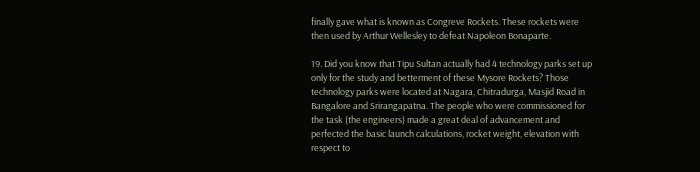finally gave what is known as Congreve Rockets. These rockets were then used by Arthur Wellesley to defeat Napoleon Bonaparte.

19. Did you know that Tipu Sultan actually had 4 technology parks set up only for the study and betterment of these Mysore Rockets? Those technology parks were located at Nagara, Chitradurga, Masjid Road in Bangalore and Srirangapatna. The people who were commissioned for the task (the engineers) made a great deal of advancement and perfected the basic launch calculations, rocket weight, elevation with respect to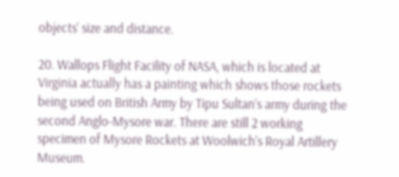objects’ size and distance.

20. Wallops Flight Facility of NASA, which is located at Virginia actually has a painting which shows those rockets being used on British Army by Tipu Sultan’s army during the second Anglo-Mysore war. There are still 2 working specimen of Mysore Rockets at Woolwich’s Royal Artillery Museum.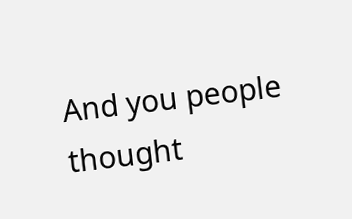And you people thought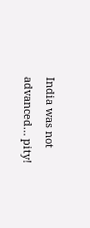India was not advanced… pity!